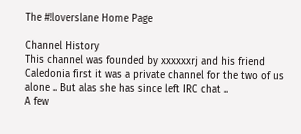The #!loverslane Home Page

Channel History
This channel was founded by xxxxxxrj and his friend Caledonia first it was a private channel for the two of us alone .. But alas she has since left IRC chat ..
A few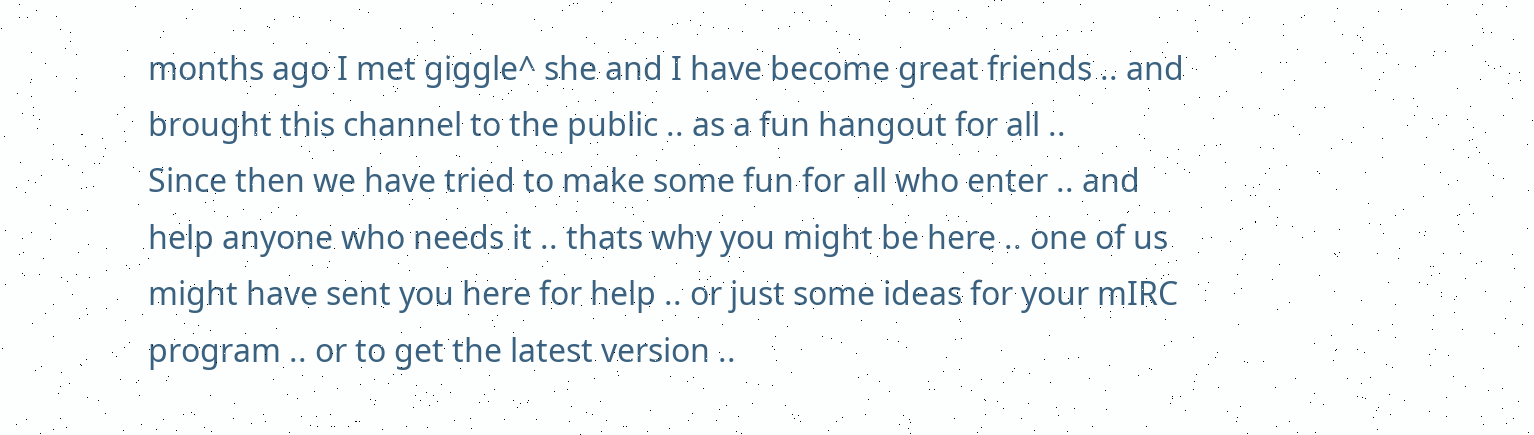months ago I met giggle^ she and I have become great friends .. and brought this channel to the public .. as a fun hangout for all ..
Since then we have tried to make some fun for all who enter .. and help anyone who needs it .. thats why you might be here .. one of us might have sent you here for help .. or just some ideas for your mIRC program .. or to get the latest version ..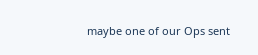maybe one of our Ops sent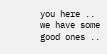you here .. we have some good ones ..